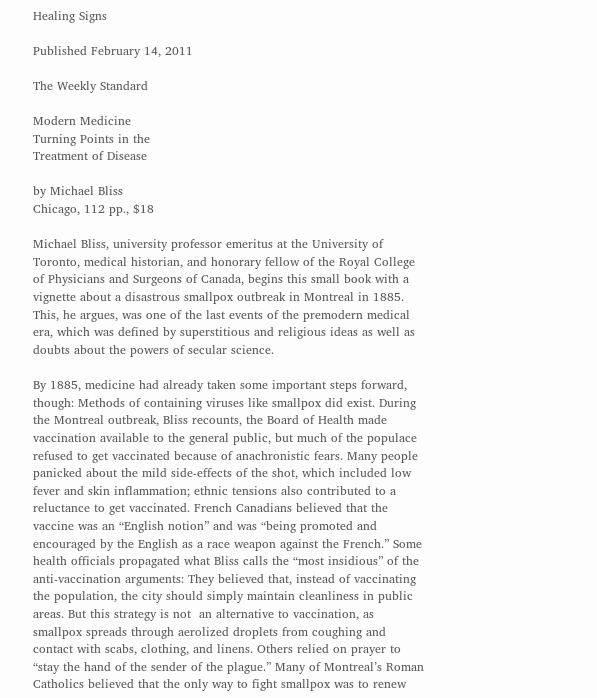Healing Signs

Published February 14, 2011

The Weekly Standard

Modern Medicine
Turning Points in the
Treatment of Disease

by Michael Bliss
Chicago, 112 pp., $18

Michael Bliss, university professor emeritus at the University of Toronto, medical historian, and honorary fellow of the Royal College of Physicians and Surgeons of Canada, begins this small book with a vignette about a disastrous smallpox outbreak in Montreal in 1885. This, he argues, was one of the last events of the premodern medical era, which was defined by superstitious and religious ideas as well as doubts about the powers of secular science.

By 1885, medicine had already taken some important steps forward, though: Methods of containing viruses like smallpox did exist. During the Montreal outbreak, Bliss recounts, the Board of Health made vaccination available to the general public, but much of the populace refused to get vaccinated because of anachronistic fears. Many people panicked about the mild side-effects of the shot, which included low fever and skin inflammation; ethnic tensions also contributed to a reluctance to get vaccinated. French Canadians believed that the vaccine was an “English notion” and was “being promoted and encouraged by the English as a race weapon against the French.” Some health officials propagated what Bliss calls the “most insidious” of the anti-vaccination arguments: They believed that, instead of vaccinating the population, the city should simply maintain cleanliness in public areas. But this strategy is not  an alternative to vaccination, as smallpox spreads through aerolized droplets from coughing and contact with scabs, clothing, and linens. Others relied on prayer to “stay the hand of the sender of the plague.” Many of Montreal’s Roman Catholics believed that the only way to fight smallpox was to renew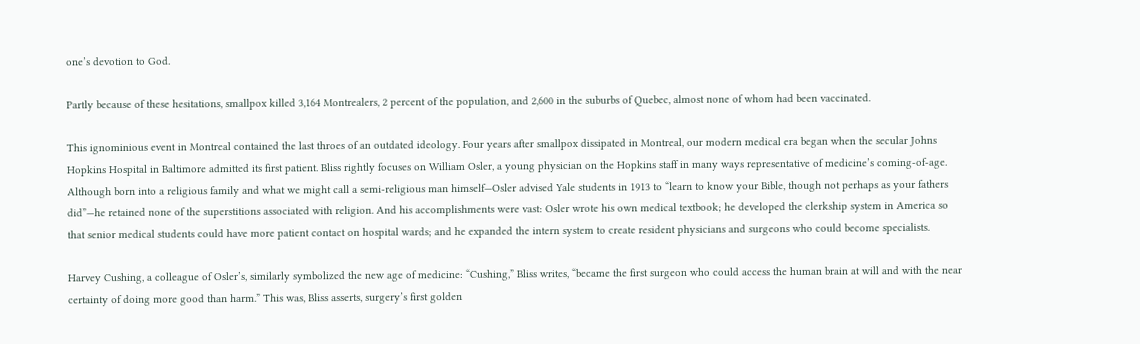one’s devotion to God.

Partly because of these hesitations, smallpox killed 3,164 Montrealers, 2 percent of the population, and 2,600 in the suburbs of Quebec, almost none of whom had been vaccinated.

This ignominious event in Montreal contained the last throes of an outdated ideology. Four years after smallpox dissipated in Montreal, our modern medical era began when the secular Johns Hopkins Hospital in Baltimore admitted its first patient. Bliss rightly focuses on William Osler, a young physician on the Hopkins staff in many ways representative of medicine’s coming-of-age. Although born into a religious family and what we might call a semi-religious man himself—Osler advised Yale students in 1913 to “learn to know your Bible, though not perhaps as your fathers did”—he retained none of the superstitions associated with religion. And his accomplishments were vast: Osler wrote his own medical textbook; he developed the clerkship system in America so that senior medical students could have more patient contact on hospital wards; and he expanded the intern system to create resident physicians and surgeons who could become specialists.

Harvey Cushing, a colleague of Osler’s, similarly symbolized the new age of medicine: “Cushing,” Bliss writes, “became the first surgeon who could access the human brain at will and with the near certainty of doing more good than harm.” This was, Bliss asserts, surgery’s first golden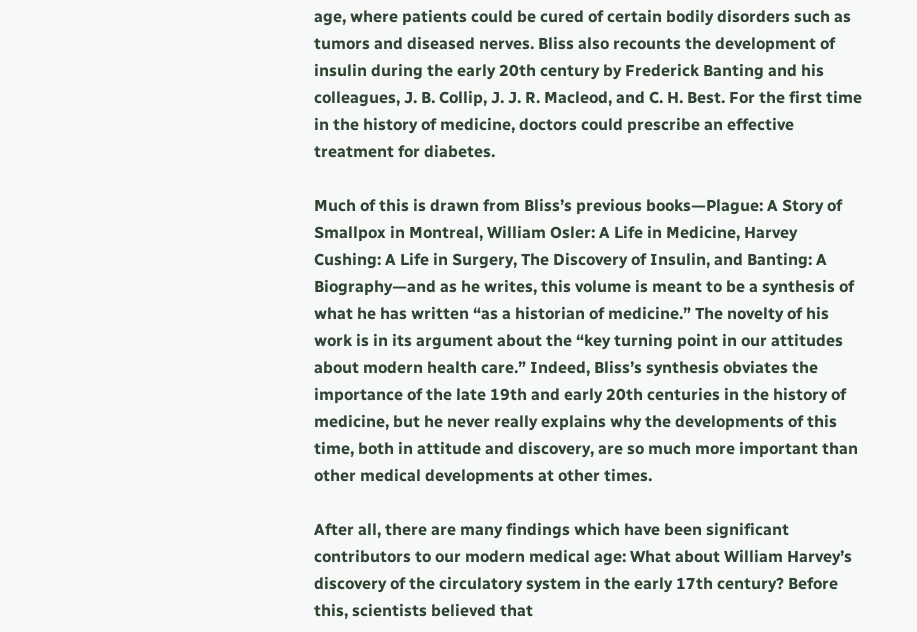age, where patients could be cured of certain bodily disorders such as tumors and diseased nerves. Bliss also recounts the development of insulin during the early 20th century by Frederick Banting and his colleagues, J. B. Collip, J. J. R. Macleod, and C. H. Best. For the first time in the history of medicine, doctors could prescribe an effective treatment for diabetes.

Much of this is drawn from Bliss’s previous books—Plague: A Story of Smallpox in Montreal, William Osler: A Life in Medicine, Harvey Cushing: A Life in Surgery, The Discovery of Insulin, and Banting: A Biography—and as he writes, this volume is meant to be a synthesis of what he has written “as a historian of medicine.” The novelty of his work is in its argument about the “key turning point in our attitudes about modern health care.” Indeed, Bliss’s synthesis obviates the importance of the late 19th and early 20th centuries in the history of medicine, but he never really explains why the developments of this time, both in attitude and discovery, are so much more important than other medical developments at other times.

After all, there are many findings which have been significant contributors to our modern medical age: What about William Harvey’s discovery of the circulatory system in the early 17th century? Before this, scientists believed that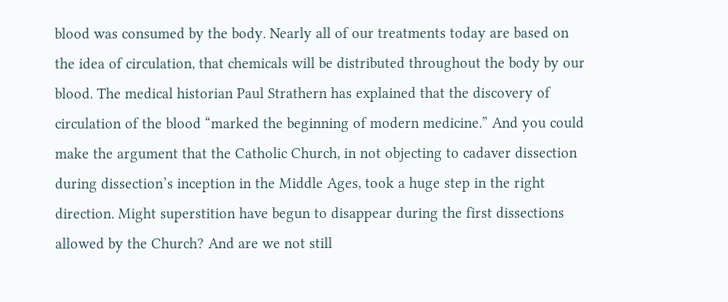blood was consumed by the body. Nearly all of our treatments today are based on the idea of circulation, that chemicals will be distributed throughout the body by our blood. The medical historian Paul Strathern has explained that the discovery of circulation of the blood “marked the beginning of modern medicine.” And you could make the argument that the Catholic Church, in not objecting to cadaver dissection during dissection’s inception in the Middle Ages, took a huge step in the right direction. Might superstition have begun to disappear during the first dissections allowed by the Church? And are we not still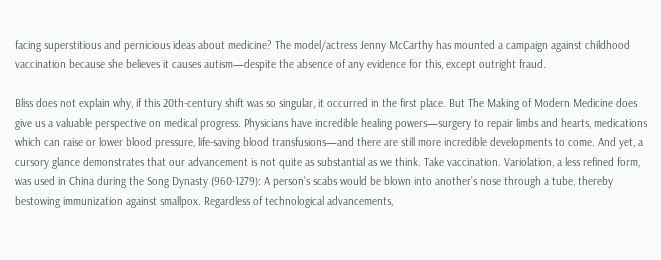facing superstitious and pernicious ideas about medicine? The model/actress Jenny McCarthy has mounted a campaign against childhood vaccination because she believes it causes autism—despite the absence of any evidence for this, except outright fraud.

Bliss does not explain why, if this 20th-century shift was so singular, it occurred in the first place. But The Making of Modern Medicine does give us a valuable perspective on medical progress. Physicians have incredible healing powers—surgery to repair limbs and hearts, medications which can raise or lower blood pressure, life-saving blood transfusions—and there are still more incredible developments to come. And yet, a cursory glance demonstrates that our advancement is not quite as substantial as we think. Take vaccination. Variolation, a less refined form, was used in China during the Song Dynasty (960-1279): A person’s scabs would be blown into another’s nose through a tube, thereby bestowing immunization against smallpox. Regardless of technological advancements,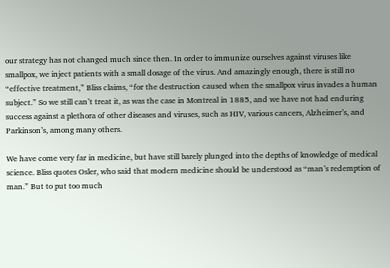our strategy has not changed much since then. In order to immunize ourselves against viruses like smallpox, we inject patients with a small dosage of the virus. And amazingly enough, there is still no “effective treatment,” Bliss claims, “for the destruction caused when the smallpox virus invades a human subject.” So we still can’t treat it, as was the case in Montreal in 1885, and we have not had enduring success against a plethora of other diseases and viruses, such as HIV, various cancers, Alzheimer’s, and Parkinson’s, among many others.

We have come very far in medicine, but have still barely plunged into the depths of knowledge of medical science. Bliss quotes Osler, who said that modern medicine should be understood as “man’s redemption of man.” But to put too much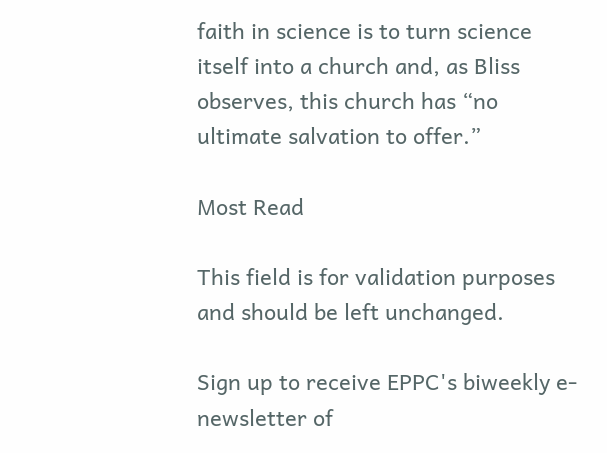faith in science is to turn science itself into a church and, as Bliss observes, this church has “no ultimate salvation to offer.”

Most Read

This field is for validation purposes and should be left unchanged.

Sign up to receive EPPC's biweekly e-newsletter of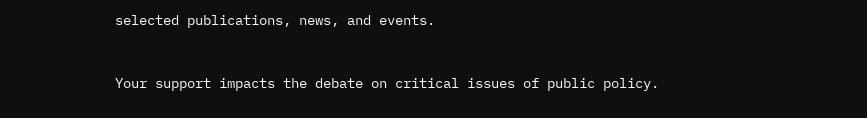selected publications, news, and events.


Your support impacts the debate on critical issues of public policy.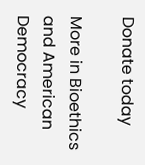Donate today

More in Bioethics and American Democracy